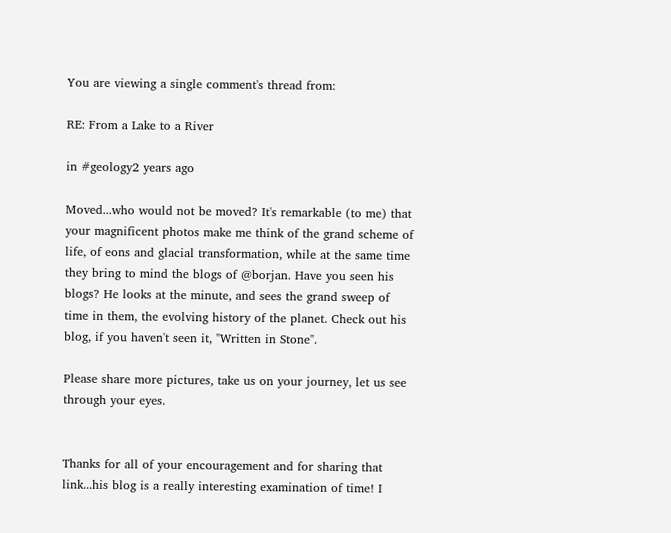You are viewing a single comment's thread from:

RE: From a Lake to a River

in #geology2 years ago

Moved...who would not be moved? It's remarkable (to me) that your magnificent photos make me think of the grand scheme of life, of eons and glacial transformation, while at the same time they bring to mind the blogs of @borjan. Have you seen his blogs? He looks at the minute, and sees the grand sweep of time in them, the evolving history of the planet. Check out his blog, if you haven't seen it, "Written in Stone".

Please share more pictures, take us on your journey, let us see through your eyes.


Thanks for all of your encouragement and for sharing that link...his blog is a really interesting examination of time! I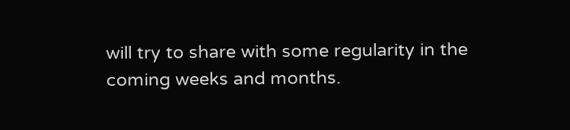will try to share with some regularity in the coming weeks and months.